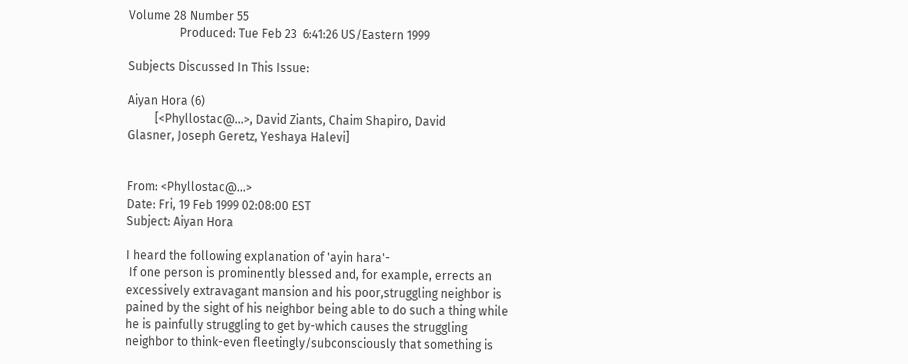Volume 28 Number 55
                 Produced: Tue Feb 23  6:41:26 US/Eastern 1999

Subjects Discussed In This Issue:

Aiyan Hora (6)
         [<Phyllostac@...>, David Ziants, Chaim Shapiro, David
Glasner, Joseph Geretz, Yeshaya Halevi]


From: <Phyllostac@...>
Date: Fri, 19 Feb 1999 02:08:00 EST
Subject: Aiyan Hora

I heard the following explanation of 'ayin hara'-
 If one person is prominently blessed and, for example, errects an
excessively extravagant mansion and his poor,struggling neighbor is
pained by the sight of his neighbor being able to do such a thing while
he is painfully struggling to get by-which causes the struggling
neighbor to think-even fleetingly/subconsciously that something is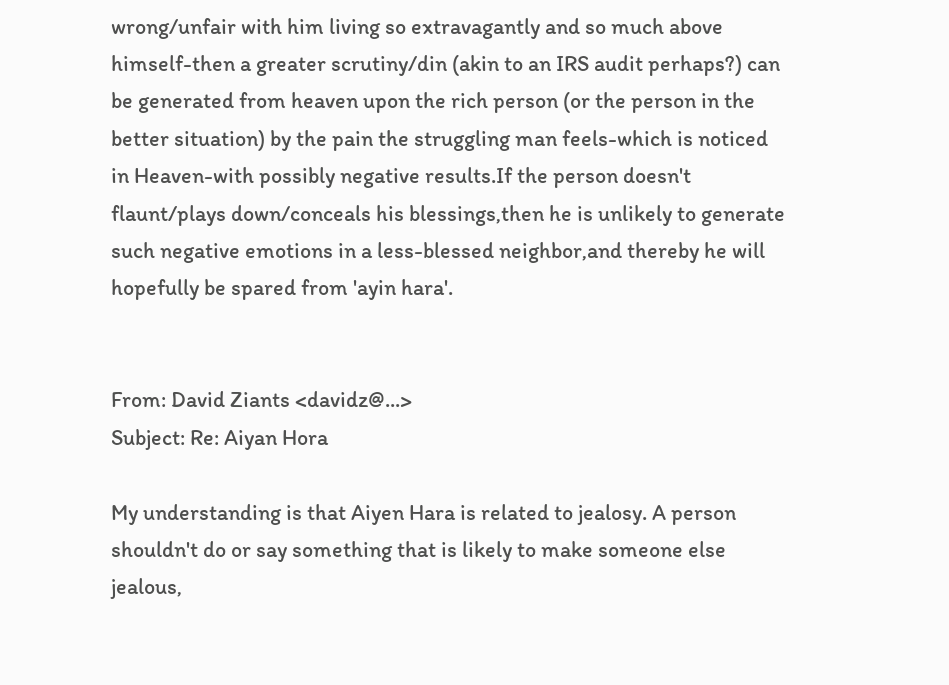wrong/unfair with him living so extravagantly and so much above
himself-then a greater scrutiny/din (akin to an IRS audit perhaps?) can
be generated from heaven upon the rich person (or the person in the
better situation) by the pain the struggling man feels-which is noticed
in Heaven-with possibly negative results.If the person doesn't
flaunt/plays down/conceals his blessings,then he is unlikely to generate
such negative emotions in a less-blessed neighbor,and thereby he will
hopefully be spared from 'ayin hara'.


From: David Ziants <davidz@...>
Subject: Re: Aiyan Hora

My understanding is that Aiyen Hara is related to jealosy. A person
shouldn't do or say something that is likely to make someone else
jealous,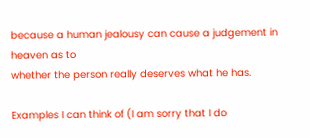because a human jealousy can cause a judgement in heaven as to
whether the person really deserves what he has.

Examples I can think of (I am sorry that I do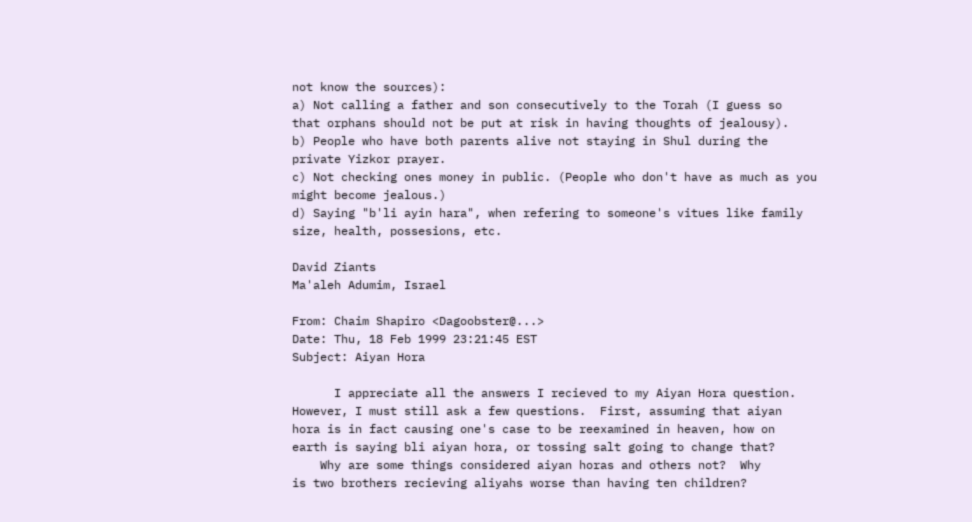not know the sources):
a) Not calling a father and son consecutively to the Torah (I guess so
that orphans should not be put at risk in having thoughts of jealousy).
b) People who have both parents alive not staying in Shul during the
private Yizkor prayer.
c) Not checking ones money in public. (People who don't have as much as you
might become jealous.)
d) Saying "b'li ayin hara", when refering to someone's vitues like family
size, health, possesions, etc.

David Ziants
Ma'aleh Adumim, Israel

From: Chaim Shapiro <Dagoobster@...>
Date: Thu, 18 Feb 1999 23:21:45 EST
Subject: Aiyan Hora

      I appreciate all the answers I recieved to my Aiyan Hora question.
However, I must still ask a few questions.  First, assuming that aiyan
hora is in fact causing one's case to be reexamined in heaven, how on
earth is saying bli aiyan hora, or tossing salt going to change that?
    Why are some things considered aiyan horas and others not?  Why
is two brothers recieving aliyahs worse than having ten children?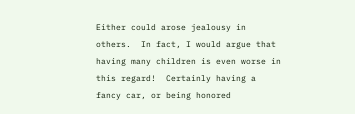Either could arose jealousy in others.  In fact, I would argue that
having many children is even worse in this regard!  Certainly having a
fancy car, or being honored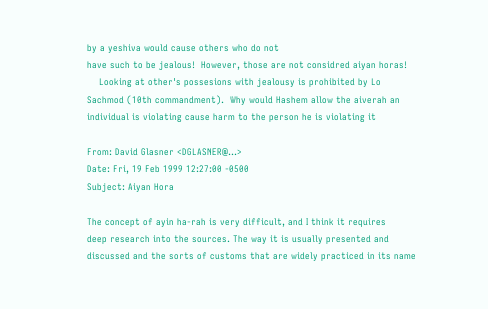by a yeshiva would cause others who do not
have such to be jealous!  However, those are not considred aiyan horas!
    Looking at other's possesions with jealousy is prohibited by Lo
Sachmod (10th commandment).  Why would Hashem allow the aiverah an
individual is violating cause harm to the person he is violating it

From: David Glasner <DGLASNER@...>
Date: Fri, 19 Feb 1999 12:27:00 -0500
Subject: Aiyan Hora

The concept of ayin ha-rah is very difficult, and I think it requires
deep research into the sources. The way it is usually presented and
discussed and the sorts of customs that are widely practiced in its name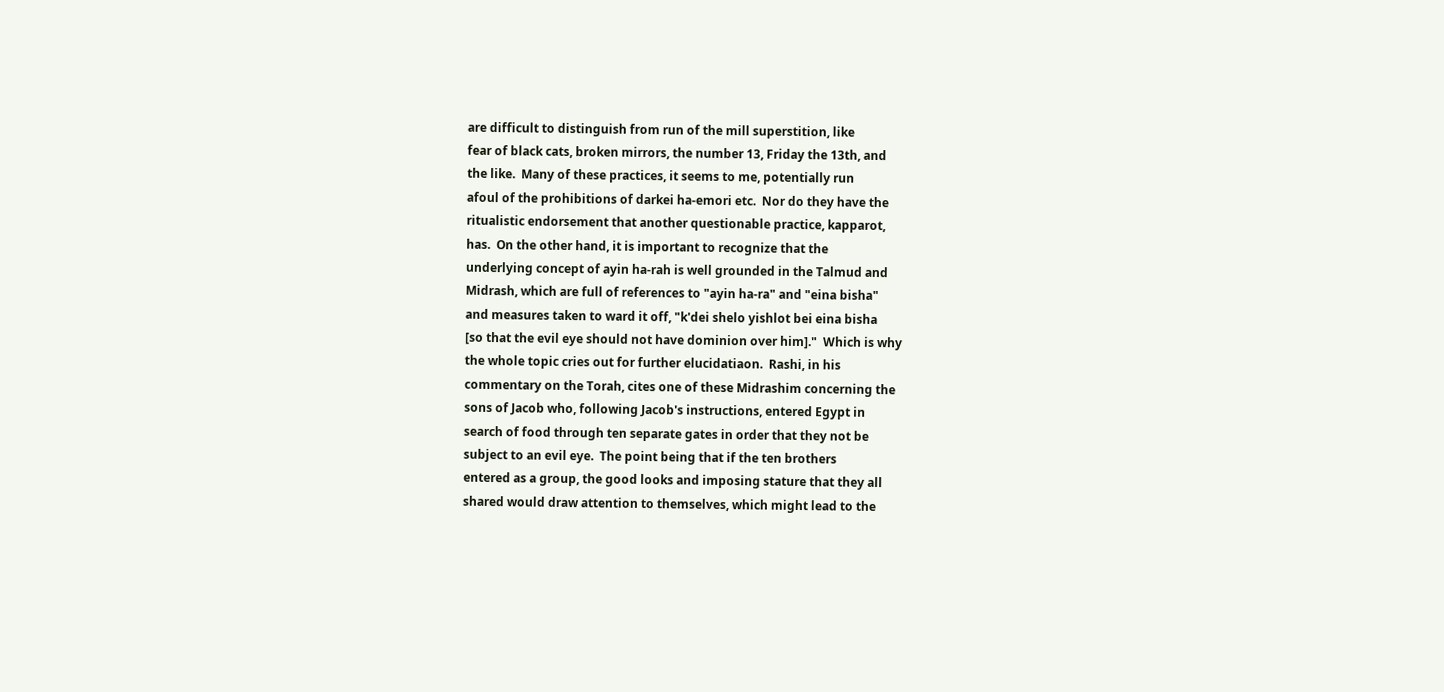are difficult to distinguish from run of the mill superstition, like
fear of black cats, broken mirrors, the number 13, Friday the 13th, and
the like.  Many of these practices, it seems to me, potentially run
afoul of the prohibitions of darkei ha-emori etc.  Nor do they have the
ritualistic endorsement that another questionable practice, kapparot,
has.  On the other hand, it is important to recognize that the
underlying concept of ayin ha-rah is well grounded in the Talmud and
Midrash, which are full of references to "ayin ha-ra" and "eina bisha"
and measures taken to ward it off, "k'dei shelo yishlot bei eina bisha
[so that the evil eye should not have dominion over him]."  Which is why
the whole topic cries out for further elucidatiaon.  Rashi, in his
commentary on the Torah, cites one of these Midrashim concerning the
sons of Jacob who, following Jacob's instructions, entered Egypt in
search of food through ten separate gates in order that they not be
subject to an evil eye.  The point being that if the ten brothers
entered as a group, the good looks and imposing stature that they all
shared would draw attention to themselves, which might lead to the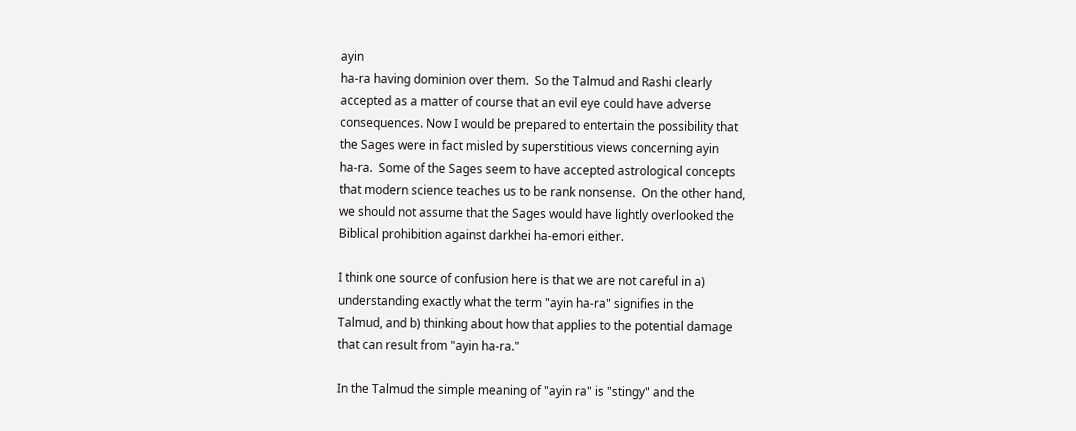ayin
ha-ra having dominion over them.  So the Talmud and Rashi clearly
accepted as a matter of course that an evil eye could have adverse
consequences. Now I would be prepared to entertain the possibility that
the Sages were in fact misled by superstitious views concerning ayin
ha-ra.  Some of the Sages seem to have accepted astrological concepts
that modern science teaches us to be rank nonsense.  On the other hand,
we should not assume that the Sages would have lightly overlooked the
Biblical prohibition against darkhei ha-emori either.

I think one source of confusion here is that we are not careful in a)
understanding exactly what the term "ayin ha-ra" signifies in the
Talmud, and b) thinking about how that applies to the potential damage
that can result from "ayin ha-ra."

In the Talmud the simple meaning of "ayin ra" is "stingy" and the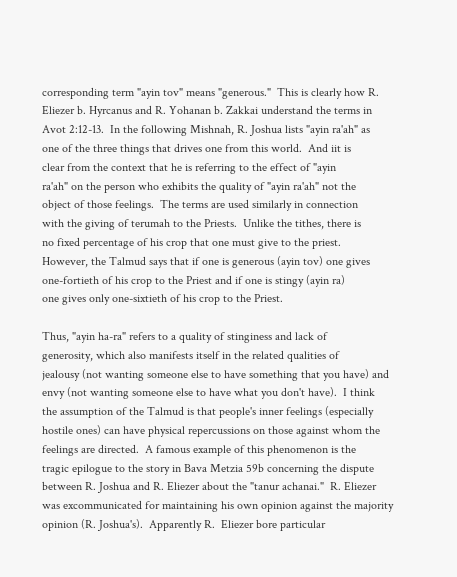corresponding term "ayin tov" means "generous."  This is clearly how R.
Eliezer b. Hyrcanus and R. Yohanan b. Zakkai understand the terms in
Avot 2:12-13.  In the following Mishnah, R. Joshua lists "ayin ra'ah" as
one of the three things that drives one from this world.  And iit is
clear from the context that he is referring to the effect of "ayin
ra'ah" on the person who exhibits the quality of "ayin ra'ah" not the
object of those feelings.  The terms are used similarly in connection
with the giving of terumah to the Priests.  Unlike the tithes, there is
no fixed percentage of his crop that one must give to the priest.
However, the Talmud says that if one is generous (ayin tov) one gives
one-fortieth of his crop to the Priest and if one is stingy (ayin ra)
one gives only one-sixtieth of his crop to the Priest.

Thus, "ayin ha-ra" refers to a quality of stinginess and lack of
generosity, which also manifests itself in the related qualities of
jealousy (not wanting someone else to have something that you have) and
envy (not wanting someone else to have what you don't have).  I think
the assumption of the Talmud is that people's inner feelings (especially
hostile ones) can have physical repercussions on those against whom the
feelings are directed.  A famous example of this phenomenon is the
tragic epilogue to the story in Bava Metzia 59b concerning the dispute
between R. Joshua and R. Eliezer about the "tanur achanai."  R. Eliezer
was excommunicated for maintaining his own opinion against the majority
opinion (R. Joshua's).  Apparently R.  Eliezer bore particular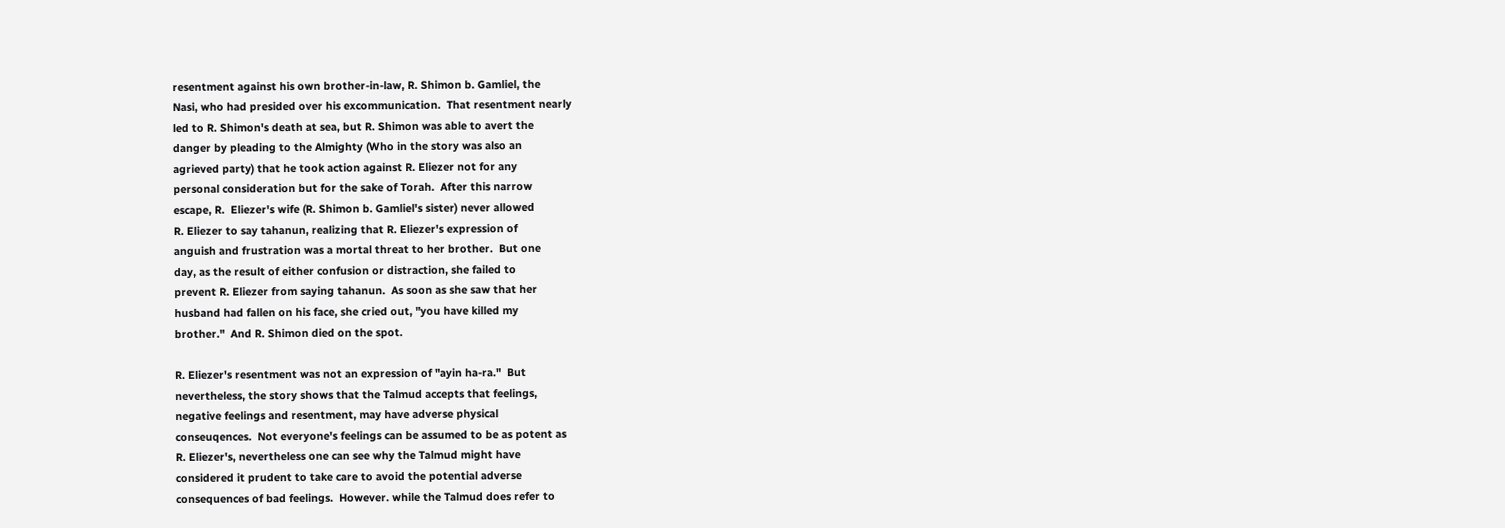resentment against his own brother-in-law, R. Shimon b. Gamliel, the
Nasi, who had presided over his excommunication.  That resentment nearly
led to R. Shimon's death at sea, but R. Shimon was able to avert the
danger by pleading to the Almighty (Who in the story was also an
agrieved party) that he took action against R. Eliezer not for any
personal consideration but for the sake of Torah.  After this narrow
escape, R.  Eliezer's wife (R. Shimon b. Gamliel's sister) never allowed
R. Eliezer to say tahanun, realizing that R. Eliezer's expression of
anguish and frustration was a mortal threat to her brother.  But one
day, as the result of either confusion or distraction, she failed to
prevent R. Eliezer from saying tahanun.  As soon as she saw that her
husband had fallen on his face, she cried out, "you have killed my
brother."  And R. Shimon died on the spot.

R. Eliezer's resentment was not an expression of "ayin ha-ra."  But
nevertheless, the story shows that the Talmud accepts that feelings,
negative feelings and resentment, may have adverse physical
conseuqences.  Not everyone's feelings can be assumed to be as potent as
R. Eliezer's, nevertheless one can see why the Talmud might have
considered it prudent to take care to avoid the potential adverse
consequences of bad feelings.  However. while the Talmud does refer to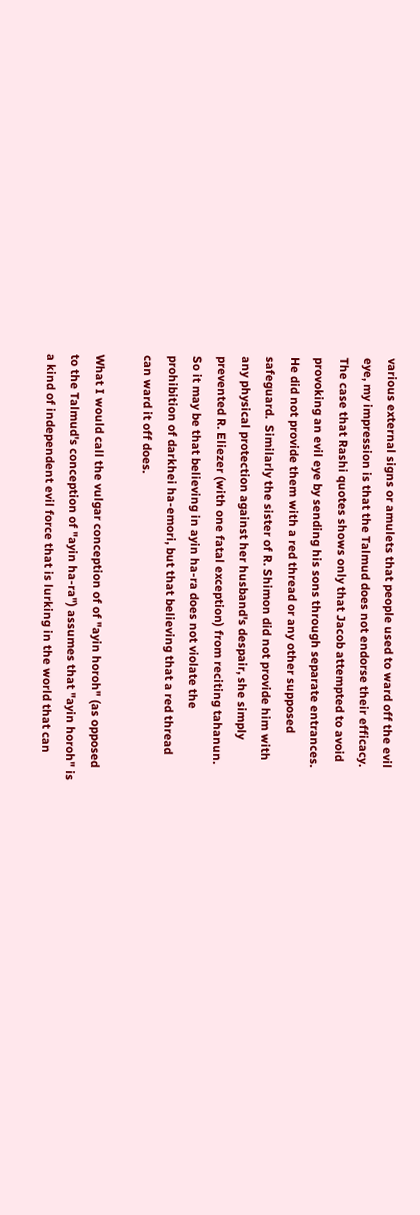various external signs or amulets that people used to ward off the evil
eye, my impression is that the Talmud does not endorse their efficacy.
The case that Rashi quotes shows only that Jacob attempted to avoid
provoking an evil eye by sending his sons through separate entrances.
He did not provide them with a red thread or any other supposed
safeguard.  Similarly the sister of R. Shimon did not provide him with
any physical protection against her husband's despair, she simply
prevented R. Eliezer (with one fatal exception) from reciting tahanun.
So it may be that believing in ayin ha-ra does not violate the
prohibition of darkhei ha-emori, but that believing that a red thread
can ward it off does.

What I would call the vulgar conception of of "ayin horoh" (as opposed
to the Talmud's conception of "ayin ha-ra") assumes that "ayin horoh" is
a kind of independent evil force that is lurking in the world that can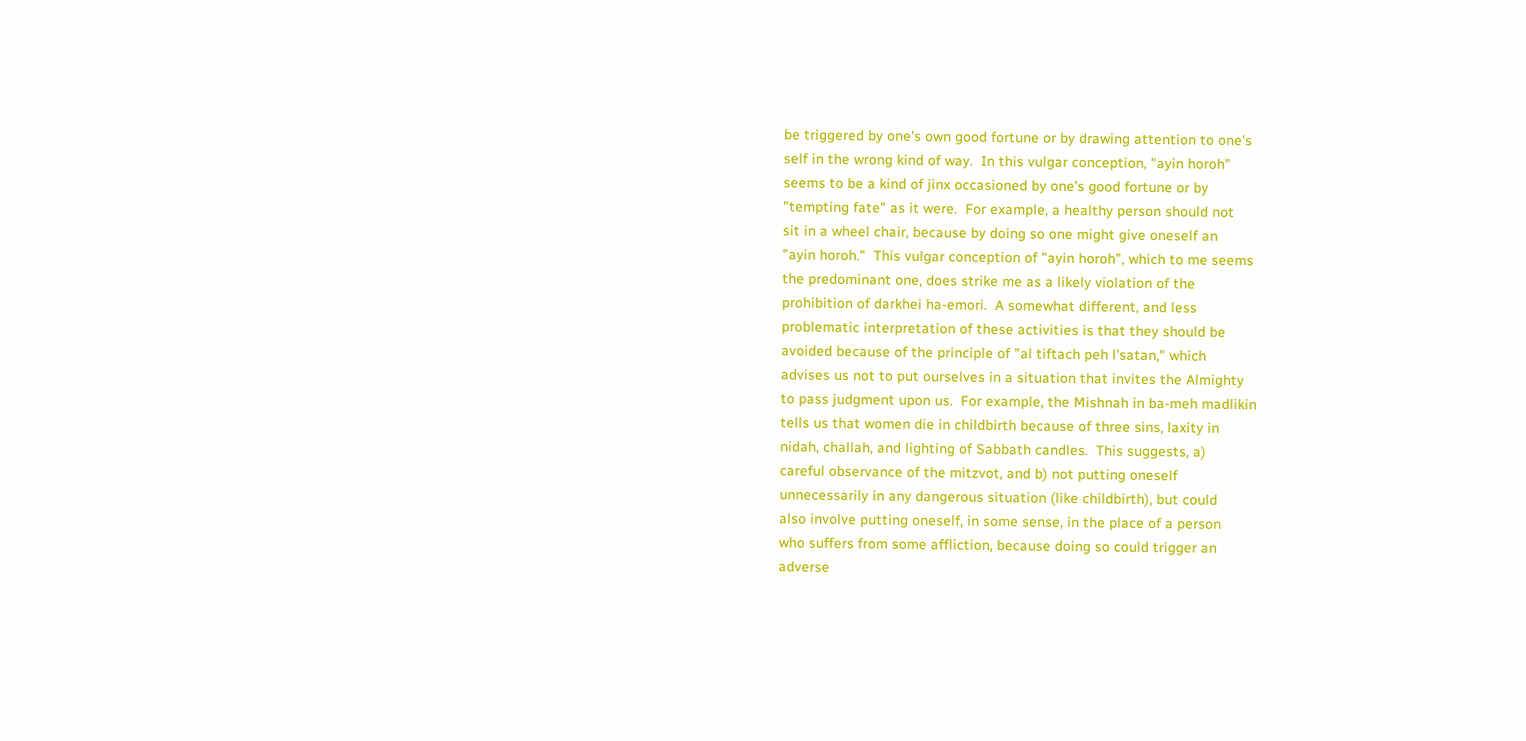be triggered by one's own good fortune or by drawing attention to one's
self in the wrong kind of way.  In this vulgar conception, "ayin horoh"
seems to be a kind of jinx occasioned by one's good fortune or by
"tempting fate" as it were.  For example, a healthy person should not
sit in a wheel chair, because by doing so one might give oneself an
"ayin horoh."  This vulgar conception of "ayin horoh", which to me seems
the predominant one, does strike me as a likely violation of the
prohibition of darkhei ha-emori.  A somewhat different, and less
problematic interpretation of these activities is that they should be
avoided because of the principle of "al tiftach peh l'satan," which
advises us not to put ourselves in a situation that invites the Almighty
to pass judgment upon us.  For example, the Mishnah in ba-meh madlikin
tells us that women die in childbirth because of three sins, laxity in
nidah, challah, and lighting of Sabbath candles.  This suggests, a)
careful observance of the mitzvot, and b) not putting oneself
unnecessarily in any dangerous situation (like childbirth), but could
also involve putting oneself, in some sense, in the place of a person
who suffers from some affliction, because doing so could trigger an
adverse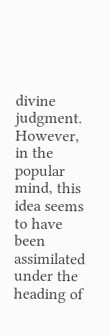divine judgment.  However, in the popular mind, this idea seems
to have been assimilated under the heading of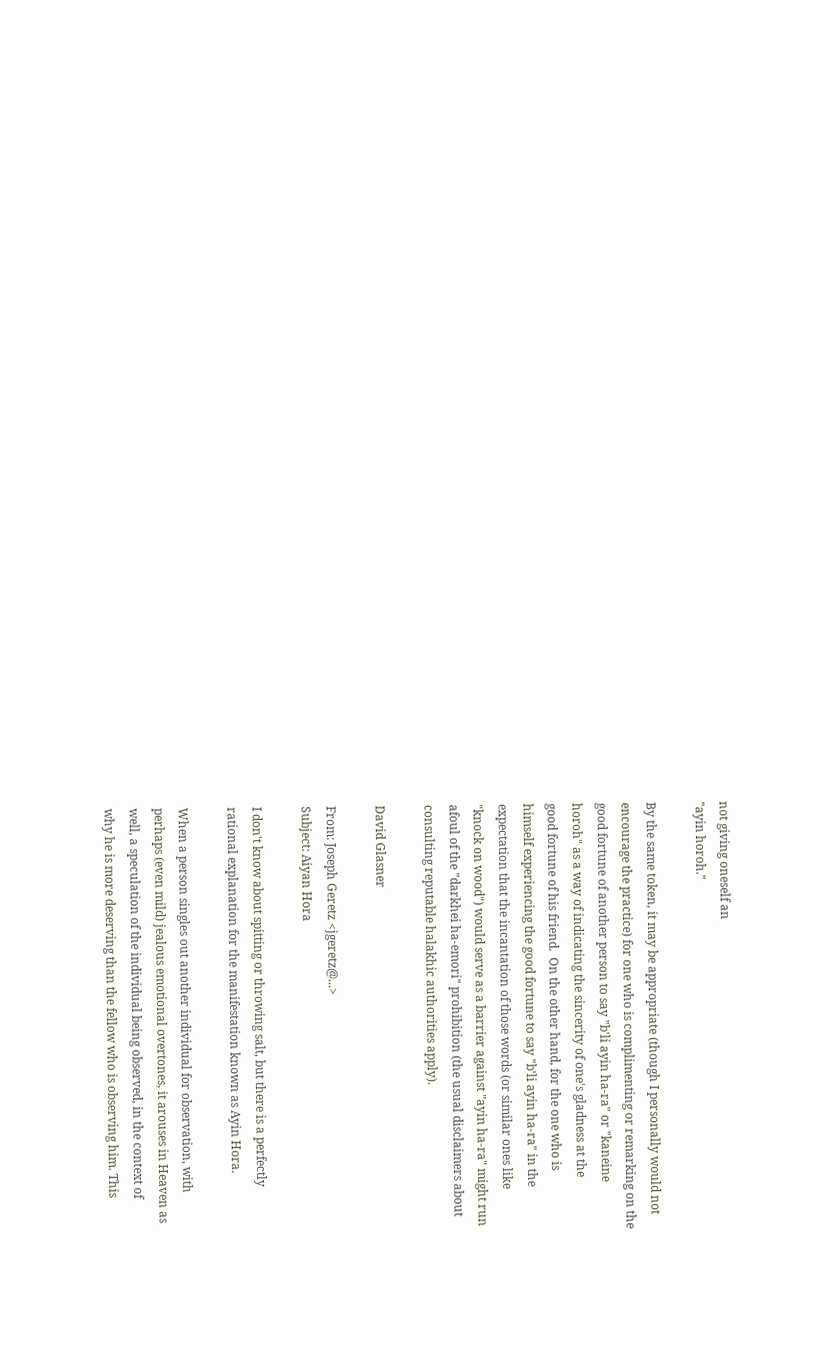not giving oneself an
"ayin horoh."

By the same token, it may be appropriate (though I personally would not
encourage the practice) for one who is complimenting or remarking on the
good fortune of another person to say "b'li ayin ha-ra" or "kaneine
horoh" as a way of indicating the sincerity of one's gladness at the
good fortune of his friend.  On the other hand, for the one who is
himself experiencing the good fortune to say "b'li ayin ha-ra" in the
expectation that the incantation of those words (or similar ones like
"knock on wood") would serve as a barrier against "ayin ha-ra" might run
afoul of the "darkhei ha-emori" prohibition (the usual disclaimers about
consulting reputable halakhic authorities apply).

David Glasner

From: Joseph Geretz <jgeretz@...>
Subject: Aiyan Hora

I don't know about spitting or throwing salt, but there is a perfectly
rational explanation for the manifestation known as Ayin Hora.

When a person singles out another individual for observation, with
perhaps (even mild) jealous emotional overtones, it arouses in Heaven as
well, a speculation of the individual being observed, in the context of
why he is more deserving than the fellow who is observing him. This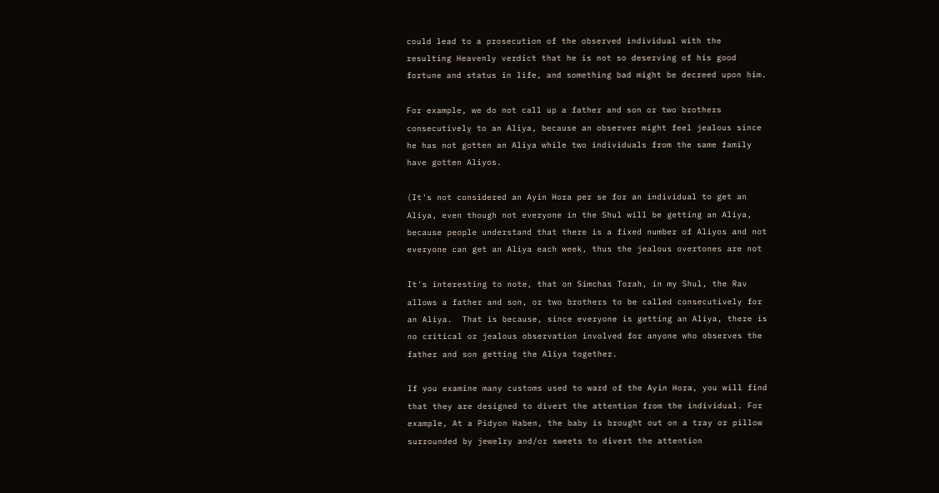could lead to a prosecution of the observed individual with the
resulting Heavenly verdict that he is not so deserving of his good
fortune and status in life, and something bad might be decreed upon him.

For example, we do not call up a father and son or two brothers
consecutively to an Aliya, because an observer might feel jealous since
he has not gotten an Aliya while two individuals from the same family
have gotten Aliyos.

(It's not considered an Ayin Hora per se for an individual to get an
Aliya, even though not everyone in the Shul will be getting an Aliya,
because people understand that there is a fixed number of Aliyos and not
everyone can get an Aliya each week, thus the jealous overtones are not

It's interesting to note, that on Simchas Torah, in my Shul, the Rav
allows a father and son, or two brothers to be called consecutively for
an Aliya.  That is because, since everyone is getting an Aliya, there is
no critical or jealous observation involved for anyone who observes the
father and son getting the Aliya together.

If you examine many customs used to ward of the Ayin Hora, you will find
that they are designed to divert the attention from the individual. For
example, At a Pidyon Haben, the baby is brought out on a tray or pillow
surrounded by jewelry and/or sweets to divert the attention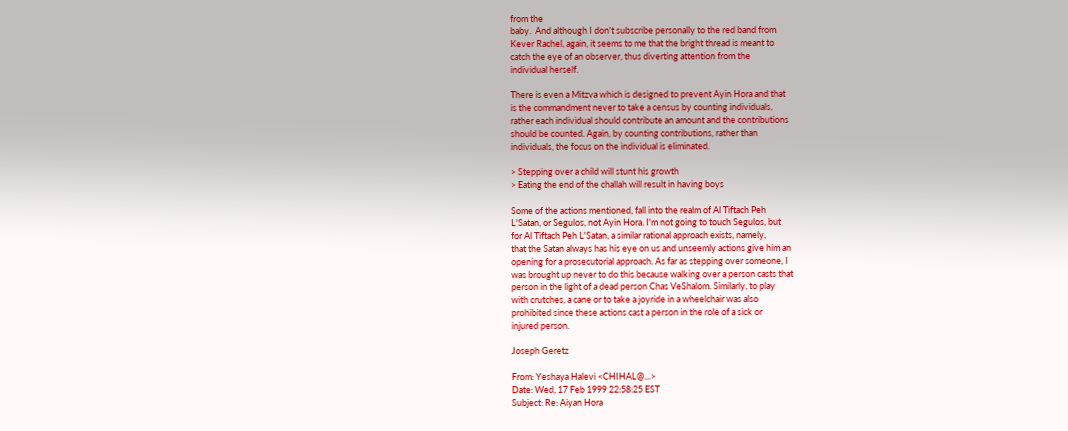from the
baby.  And although I don't subscribe personally to the red band from
Kever Rachel, again, it seems to me that the bright thread is meant to
catch the eye of an observer, thus diverting attention from the
individual herself.

There is even a Mitzva which is designed to prevent Ayin Hora and that
is the commandment never to take a census by counting individuals,
rather each individual should contribute an amount and the contributions
should be counted. Again, by counting contributions, rather than
individuals, the focus on the individual is eliminated.

> Stepping over a child will stunt his growth
> Eating the end of the challah will result in having boys

Some of the actions mentioned, fall into the realm of Al Tiftach Peh
L'Satan, or Segulos, not Ayin Hora. I'm not going to touch Segulos, but
for Al Tiftach Peh L'Satan, a similar rational approach exists, namely,
that the Satan always has his eye on us and unseemly actions give him an
opening for a prosecutorial approach. As far as stepping over someone, I
was brought up never to do this because walking over a person casts that
person in the light of a dead person Chas VeShalom. Similarly, to play
with crutches, a cane or to take a joyride in a wheelchair was also
prohibited since these actions cast a person in the role of a sick or
injured person.

Joseph Geretz

From: Yeshaya Halevi <CHIHAL@...>
Date: Wed, 17 Feb 1999 22:58:25 EST
Subject: Re: Aiyan Hora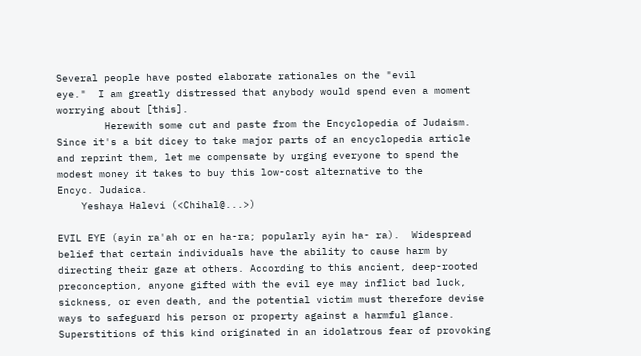Several people have posted elaborate rationales on the "evil
eye."  I am greatly distressed that anybody would spend even a moment
worrying about [this].
        Herewith some cut and paste from the Encyclopedia of Judaism.
Since it's a bit dicey to take major parts of an encyclopedia article
and reprint them, let me compensate by urging everyone to spend the
modest money it takes to buy this low-cost alternative to the
Encyc. Judaica.
    Yeshaya Halevi (<Chihal@...>)

EVIL EYE (ayin ra'ah or en ha-ra; popularly ayin ha- ra).  Widespread
belief that certain individuals have the ability to cause harm by
directing their gaze at others. According to this ancient, deep-rooted
preconception, anyone gifted with the evil eye may inflict bad luck,
sickness, or even death, and the potential victim must therefore devise
ways to safeguard his person or property against a harmful glance.
Superstitions of this kind originated in an idolatrous fear of provoking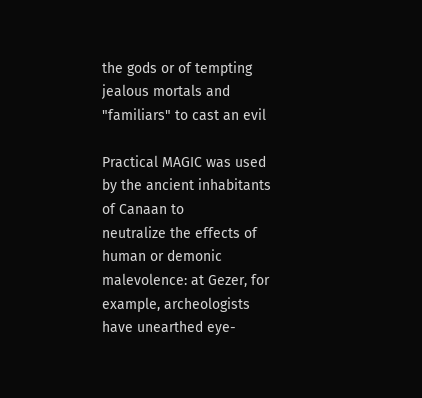the gods or of tempting jealous mortals and "familiars" to cast an evil

Practical MAGIC was used by the ancient inhabitants of Canaan to
neutralize the effects of human or demonic malevolence: at Gezer, for
example, archeologists have unearthed eye-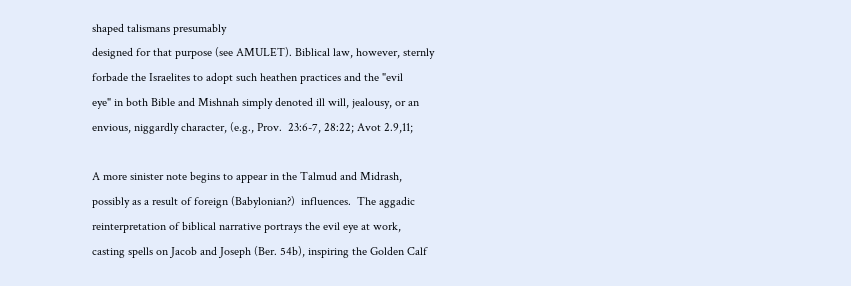shaped talismans presumably
designed for that purpose (see AMULET). Biblical law, however, sternly
forbade the Israelites to adopt such heathen practices and the "evil
eye" in both Bible and Mishnah simply denoted ill will, jealousy, or an
envious, niggardly character, (e.g., Prov.  23:6-7, 28:22; Avot 2.9,11;

A more sinister note begins to appear in the Talmud and Midrash,
possibly as a result of foreign (Babylonian?)  influences.  The aggadic
reinterpretation of biblical narrative portrays the evil eye at work,
casting spells on Jacob and Joseph (Ber. 54b), inspiring the Golden Calf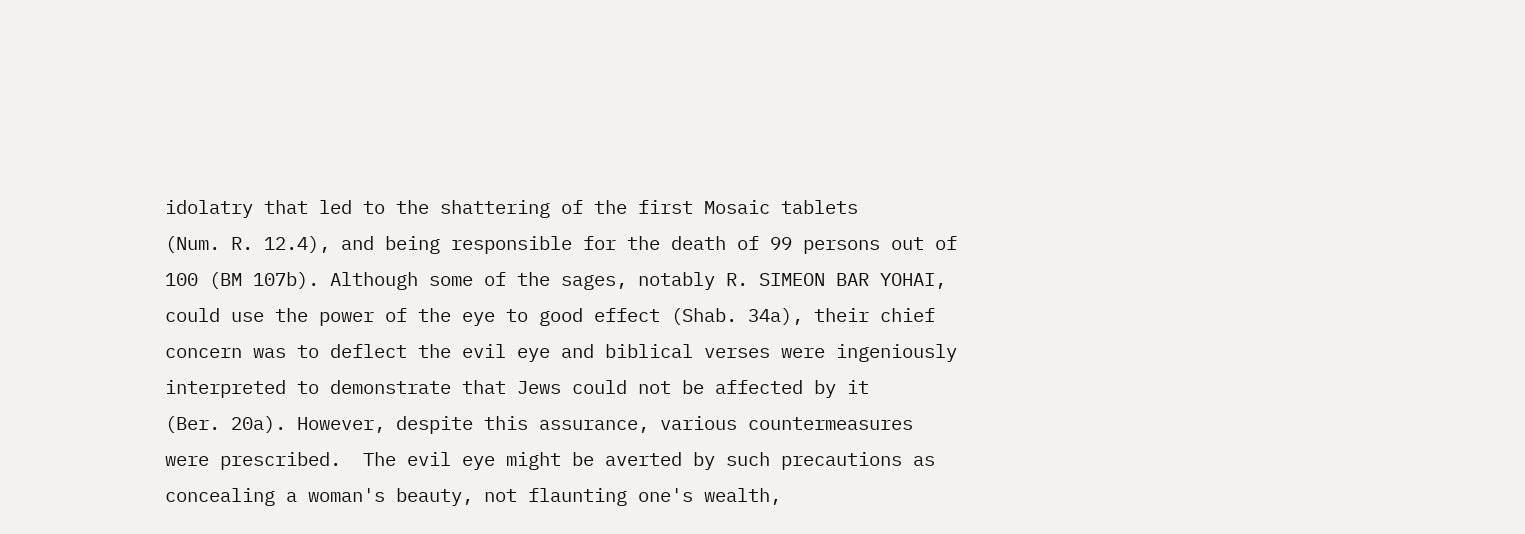idolatry that led to the shattering of the first Mosaic tablets
(Num. R. 12.4), and being responsible for the death of 99 persons out of
100 (BM 107b). Although some of the sages, notably R. SIMEON BAR YOHAI,
could use the power of the eye to good effect (Shab. 34a), their chief
concern was to deflect the evil eye and biblical verses were ingeniously
interpreted to demonstrate that Jews could not be affected by it
(Ber. 20a). However, despite this assurance, various countermeasures
were prescribed.  The evil eye might be averted by such precautions as
concealing a woman's beauty, not flaunting one's wealth,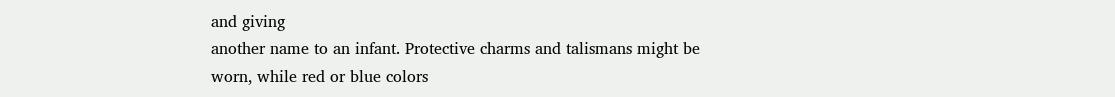and giving
another name to an infant. Protective charms and talismans might be
worn, while red or blue colors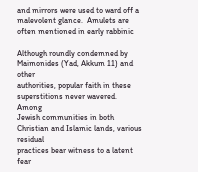and mirrors were used to ward off a
malevolent glance.  Amulets are often mentioned in early rabbinic

Although roundly condemned by Maimonides (Yad, Akkum 11) and other
authorities, popular faith in these superstitions never wavered.  Among
Jewish communities in both Christian and Islamic lands, various residual
practices bear witness to a latent fear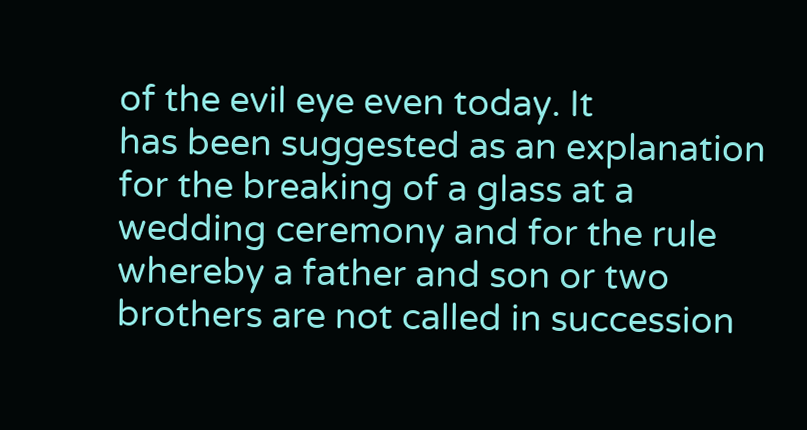of the evil eye even today. It
has been suggested as an explanation for the breaking of a glass at a
wedding ceremony and for the rule whereby a father and son or two
brothers are not called in succession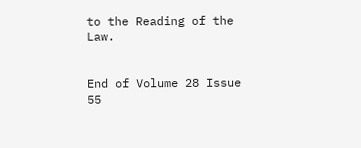to the Reading of the Law.


End of Volume 28 Issue 55